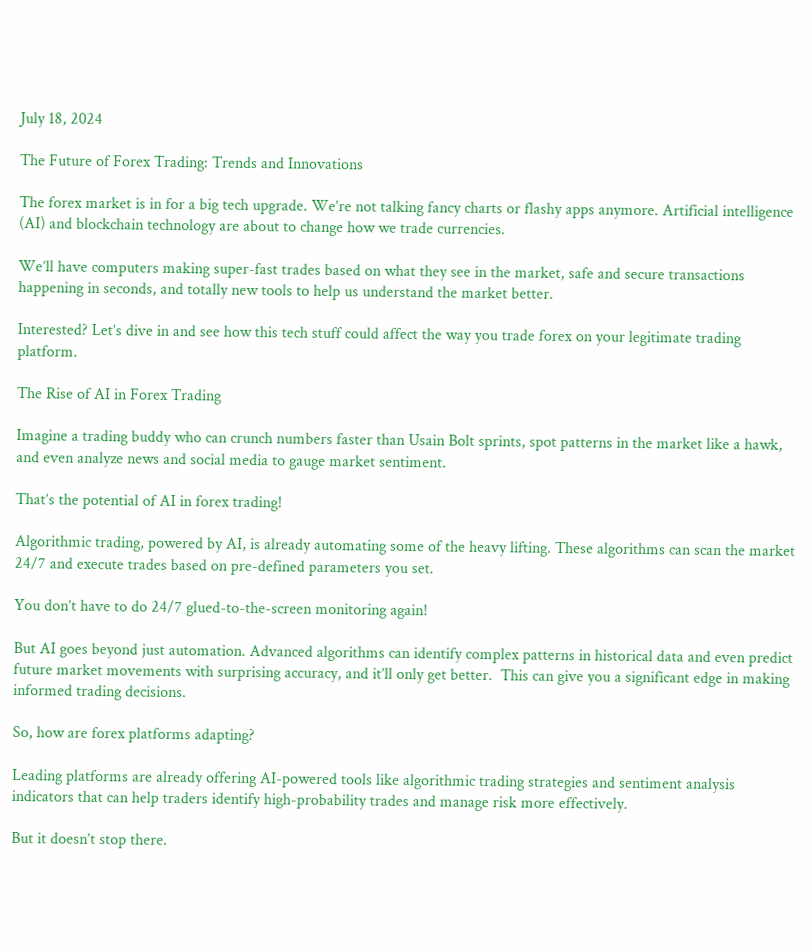July 18, 2024

The Future of Forex Trading: Trends and Innovations

The forex market is in for a big tech upgrade. We’re not talking fancy charts or flashy apps anymore. Artificial intelligence (AI) and blockchain technology are about to change how we trade currencies.

We’ll have computers making super-fast trades based on what they see in the market, safe and secure transactions happening in seconds, and totally new tools to help us understand the market better.

Interested? Let’s dive in and see how this tech stuff could affect the way you trade forex on your legitimate trading platform.

The Rise of AI in Forex Trading

Imagine a trading buddy who can crunch numbers faster than Usain Bolt sprints, spot patterns in the market like a hawk, and even analyze news and social media to gauge market sentiment.

That’s the potential of AI in forex trading!

Algorithmic trading, powered by AI, is already automating some of the heavy lifting. These algorithms can scan the market 24/7 and execute trades based on pre-defined parameters you set.

You don’t have to do 24/7 glued-to-the-screen monitoring again!

But AI goes beyond just automation. Advanced algorithms can identify complex patterns in historical data and even predict future market movements with surprising accuracy, and it’ll only get better.  This can give you a significant edge in making informed trading decisions.

So, how are forex platforms adapting?

Leading platforms are already offering AI-powered tools like algorithmic trading strategies and sentiment analysis indicators that can help traders identify high-probability trades and manage risk more effectively.

But it doesn’t stop there.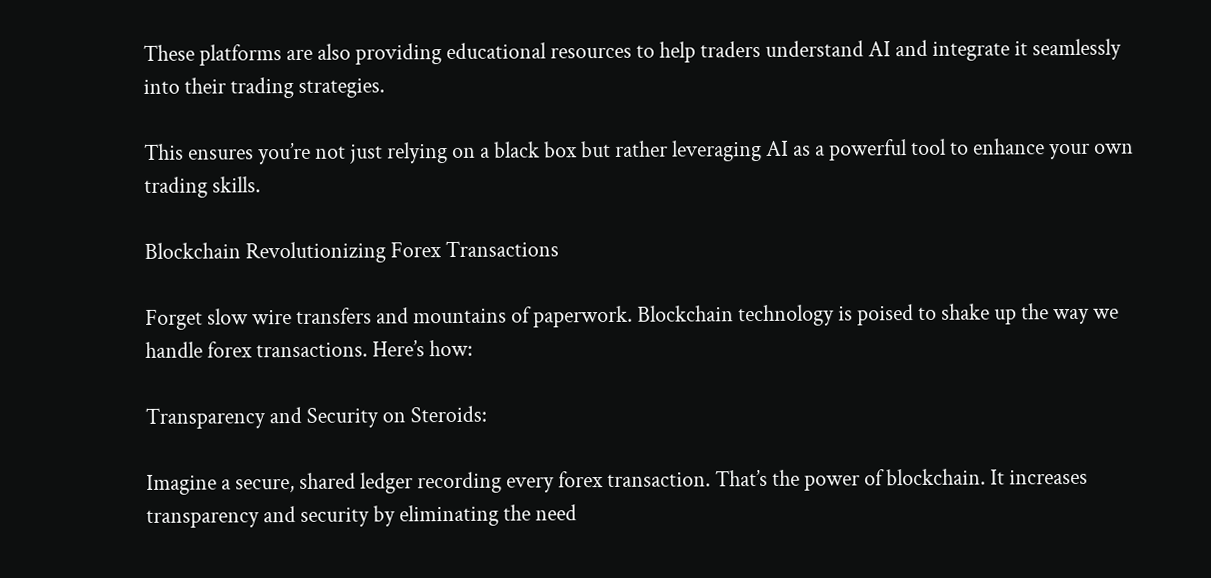These platforms are also providing educational resources to help traders understand AI and integrate it seamlessly into their trading strategies.

This ensures you’re not just relying on a black box but rather leveraging AI as a powerful tool to enhance your own trading skills.

Blockchain Revolutionizing Forex Transactions

Forget slow wire transfers and mountains of paperwork. Blockchain technology is poised to shake up the way we handle forex transactions. Here’s how:

Transparency and Security on Steroids:

Imagine a secure, shared ledger recording every forex transaction. That’s the power of blockchain. It increases transparency and security by eliminating the need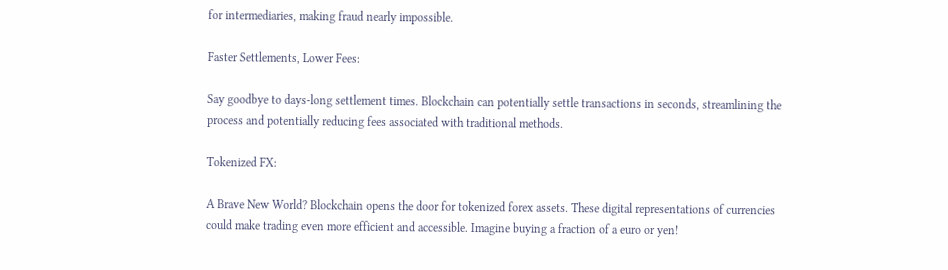for intermediaries, making fraud nearly impossible.

Faster Settlements, Lower Fees:

Say goodbye to days-long settlement times. Blockchain can potentially settle transactions in seconds, streamlining the process and potentially reducing fees associated with traditional methods.

Tokenized FX:

A Brave New World? Blockchain opens the door for tokenized forex assets. These digital representations of currencies could make trading even more efficient and accessible. Imagine buying a fraction of a euro or yen!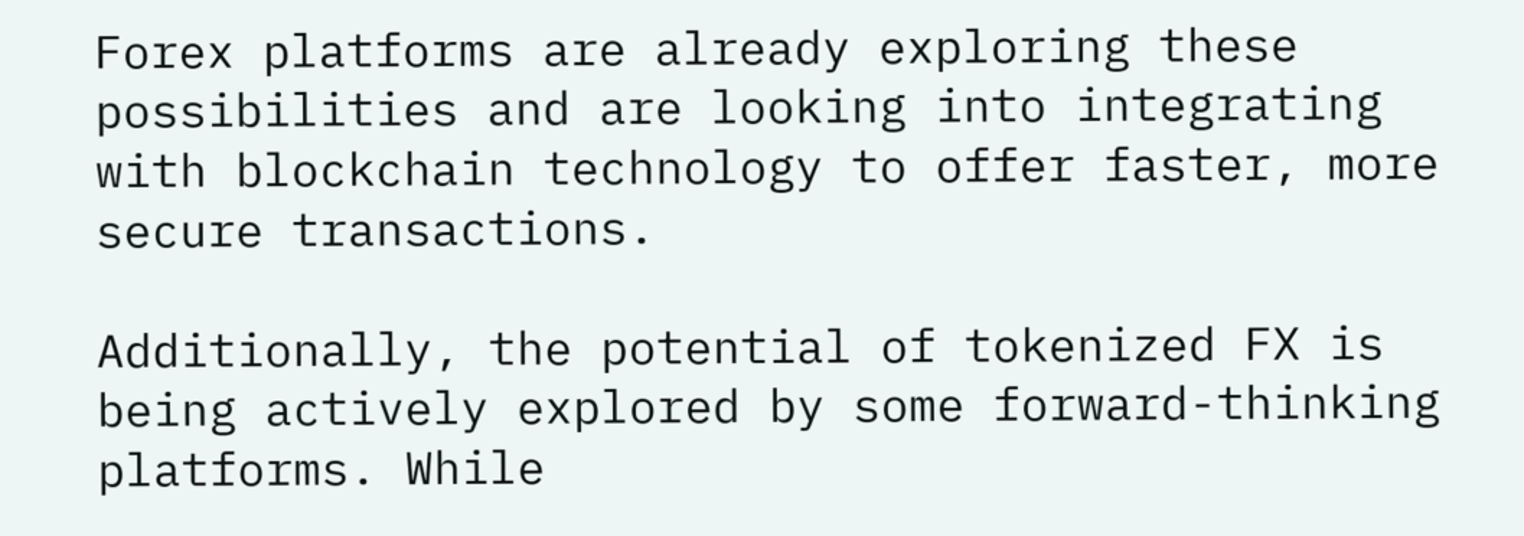Forex platforms are already exploring these possibilities and are looking into integrating with blockchain technology to offer faster, more secure transactions.

Additionally, the potential of tokenized FX is being actively explored by some forward-thinking platforms. While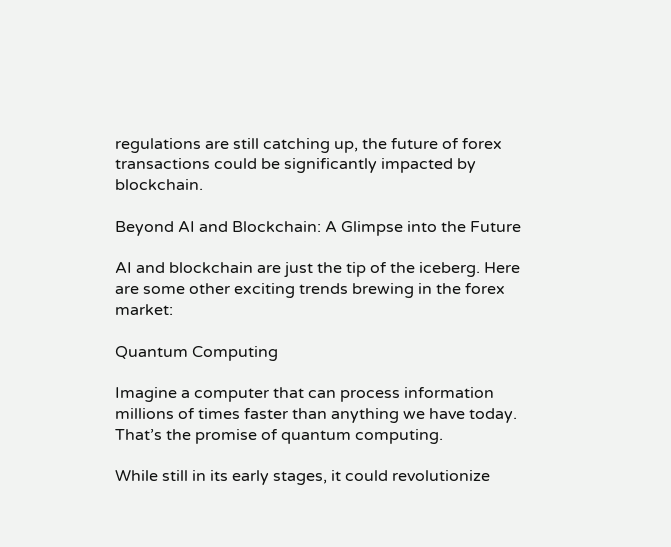regulations are still catching up, the future of forex transactions could be significantly impacted by blockchain.

Beyond AI and Blockchain: A Glimpse into the Future

AI and blockchain are just the tip of the iceberg. Here are some other exciting trends brewing in the forex market:

Quantum Computing

Imagine a computer that can process information millions of times faster than anything we have today. That’s the promise of quantum computing.

While still in its early stages, it could revolutionize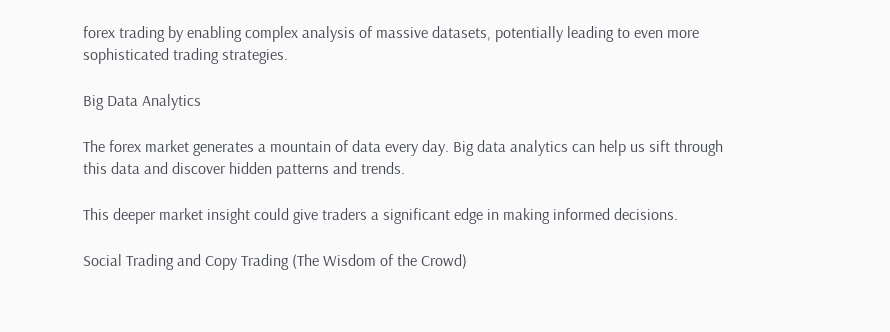forex trading by enabling complex analysis of massive datasets, potentially leading to even more sophisticated trading strategies.

Big Data Analytics

The forex market generates a mountain of data every day. Big data analytics can help us sift through this data and discover hidden patterns and trends.

This deeper market insight could give traders a significant edge in making informed decisions.

Social Trading and Copy Trading (The Wisdom of the Crowd)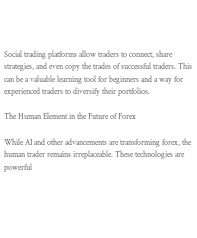Social trading platforms allow traders to connect, share strategies, and even copy the trades of successful traders. This can be a valuable learning tool for beginners and a way for experienced traders to diversify their portfolios.

The Human Element in the Future of Forex

While AI and other advancements are transforming forex, the human trader remains irreplaceable. These technologies are powerful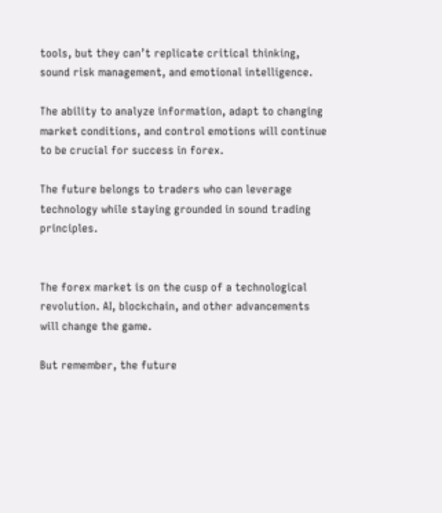tools, but they can’t replicate critical thinking, sound risk management, and emotional intelligence.

The ability to analyze information, adapt to changing market conditions, and control emotions will continue to be crucial for success in forex.

The future belongs to traders who can leverage technology while staying grounded in sound trading principles.


The forex market is on the cusp of a technological revolution. AI, blockchain, and other advancements will change the game.

But remember, the future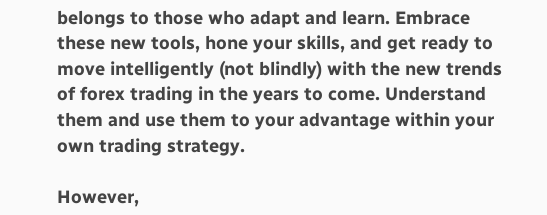belongs to those who adapt and learn. Embrace these new tools, hone your skills, and get ready to move intelligently (not blindly) with the new trends of forex trading in the years to come. Understand them and use them to your advantage within your own trading strategy.

However,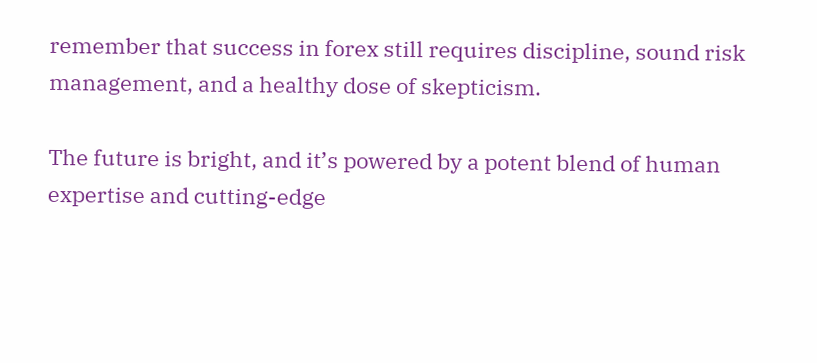remember that success in forex still requires discipline, sound risk management, and a healthy dose of skepticism.

The future is bright, and it’s powered by a potent blend of human expertise and cutting-edge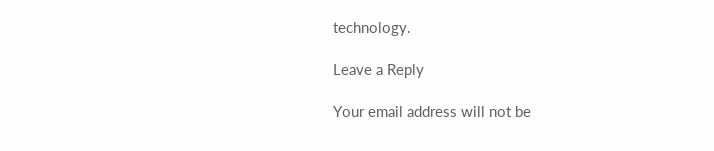technology.

Leave a Reply

Your email address will not be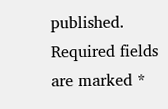published. Required fields are marked *